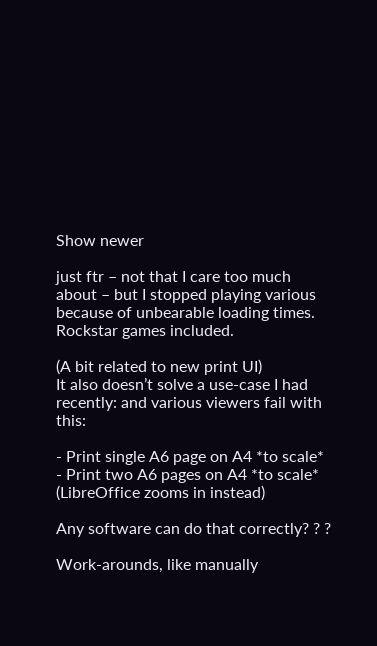Show newer

just ftr – not that I care too much about – but I stopped playing various because of unbearable loading times. Rockstar games included.

(A bit related to new print UI)
It also doesn’t solve a use-case I had recently: and various viewers fail with this:

- Print single A6 page on A4 *to scale*
- Print two A6 pages on A4 *to scale*  (LibreOffice zooms in instead)

Any software can do that correctly? ? ?

Work-arounds, like manually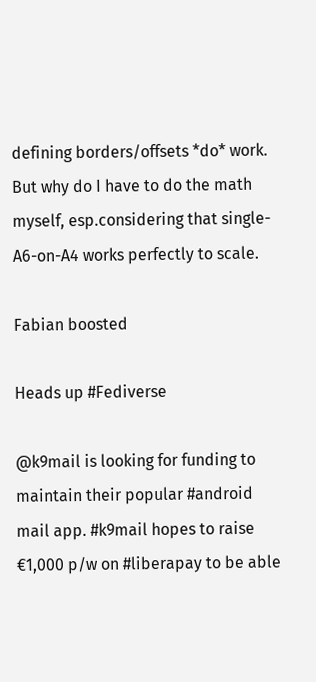defining borders/offsets *do* work. But why do I have to do the math myself, esp.considering that single-A6-on-A4 works perfectly to scale.

Fabian boosted

Heads up #Fediverse

@k9mail is looking for funding to maintain their popular #android mail app. #k9mail hopes to raise €1,000 p/w on #liberapay to be able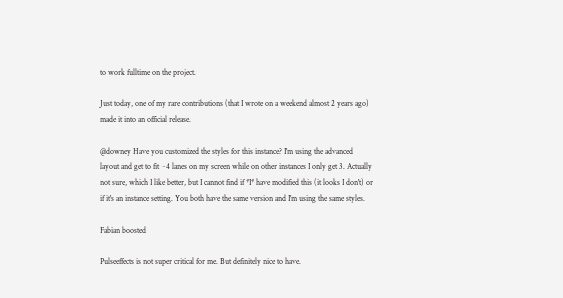to work fulltime on the project.

Just today, one of my rare contributions (that I wrote on a weekend almost 2 years ago) made it into an official release.

@downey Have you customized the styles for this instance? I'm using the advanced layout and get to fit ~4 lanes on my screen while on other instances I only get 3. Actually not sure, which I like better, but I cannot find if *I* have modified this (it looks I don't) or if it's an instance setting. You both have the same version and I'm using the same styles.

Fabian boosted

Pulseeffects is not super critical for me. But definitely nice to have.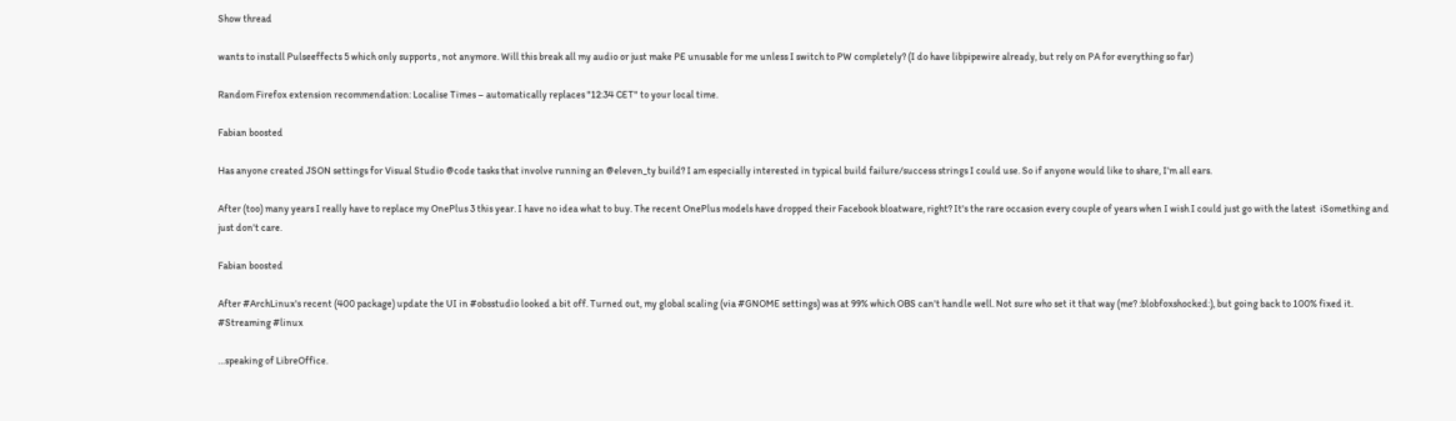Show thread

wants to install Pulseeffects 5 which only supports , not anymore. Will this break all my audio or just make PE unusable for me unless I switch to PW completely? (I do have libpipewire already, but rely on PA for everything so far)

Random Firefox extension recommendation: Localise Times – automatically replaces "12:34 CET" to your local time.

Fabian boosted

Has anyone created JSON settings for Visual Studio @code tasks that involve running an @eleven_ty build? I am especially interested in typical build failure/success strings I could use. So if anyone would like to share, I’m all ears.

After (too) many years I really have to replace my OnePlus 3 this year. I have no idea what to buy. The recent OnePlus models have dropped their Facebook bloatware, right? It's the rare occasion every couple of years when I wish I could just go with the latest  iSomething and just don't care.

Fabian boosted

After #ArchLinux's recent (400 package) update the UI in #obsstudio looked a bit off. Turned out, my global scaling (via #GNOME settings) was at 99% which OBS can't handle well. Not sure who set it that way (me? :blobfoxshocked:), but going back to 100% fixed it. #Streaming #linux

…speaking of LibreOffice.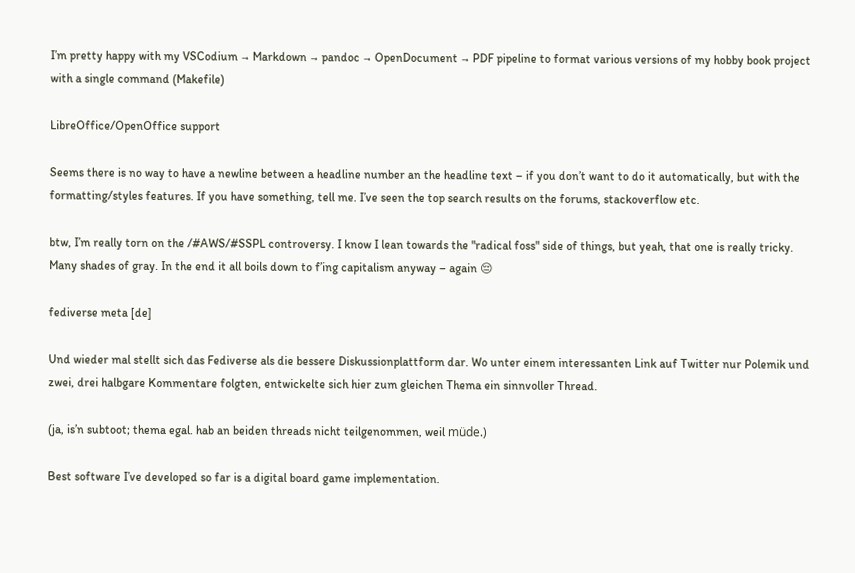I’m pretty happy with my VSCodium → Markdown → pandoc → OpenDocument → PDF pipeline to format various versions of my hobby book project with a single command (Makefile)

LibreOffice/OpenOffice support

Seems there is no way to have a newline between a headline number an the headline text – if you don’t want to do it automatically, but with the formatting/styles features. If you have something, tell me. I’ve seen the top search results on the forums, stackoverflow etc.

btw, I’m really torn on the /#AWS/#SSPL controversy. I know I lean towards the "radical foss" side of things, but yeah, that one is really tricky. Many shades of gray. In the end it all boils down to f’ing capitalism anyway – again 😔

fediverse meta [de]

Und wieder mal stellt sich das Fediverse als die bessere Diskussionplattform dar. Wo unter einem interessanten Link auf Twitter nur Polemik und zwei, drei halbgare Kommentare folgten, entwickelte sich hier zum gleichen Thema ein sinnvoller Thread.

(ja, is’n subtoot; thema egal. hab an beiden threads nicht teilgenommen, weil müde.)

Best software I’ve developed so far is a digital board game implementation.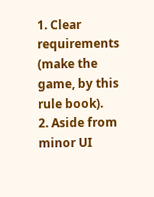1. Clear requirements (make the game, by this rule book).
2. Aside from minor UI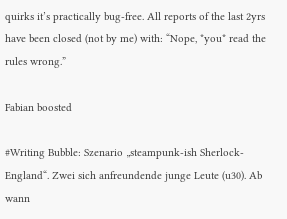quirks it’s practically bug-free. All reports of the last 2yrs have been closed (not by me) with: “Nope, *you* read the rules wrong.”

Fabian boosted

#Writing Bubble: Szenario „steampunk-ish Sherlock-England“. Zwei sich anfreundende junge Leute (u30). Ab wann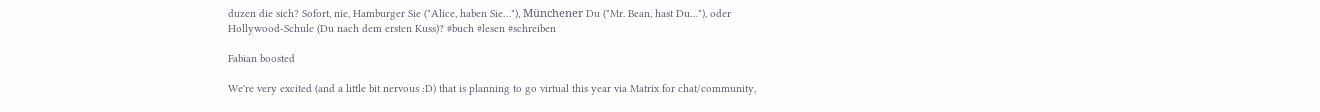duzen die sich? Sofort, nie, Hamburger Sie ("Alice, haben Sie…"), Münchener Du ("Mr. Bean, hast Du…"), oder Hollywood-Schule (Du nach dem ersten Kuss)? #buch #lesen #schreiben

Fabian boosted

We're very excited (and a little bit nervous :D) that is planning to go virtual this year via Matrix for chat/community,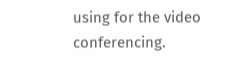using for the video conferencing.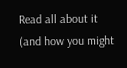Read all about it (and how you might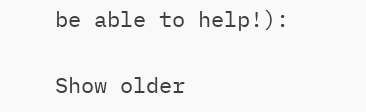be able to help!):

Show older